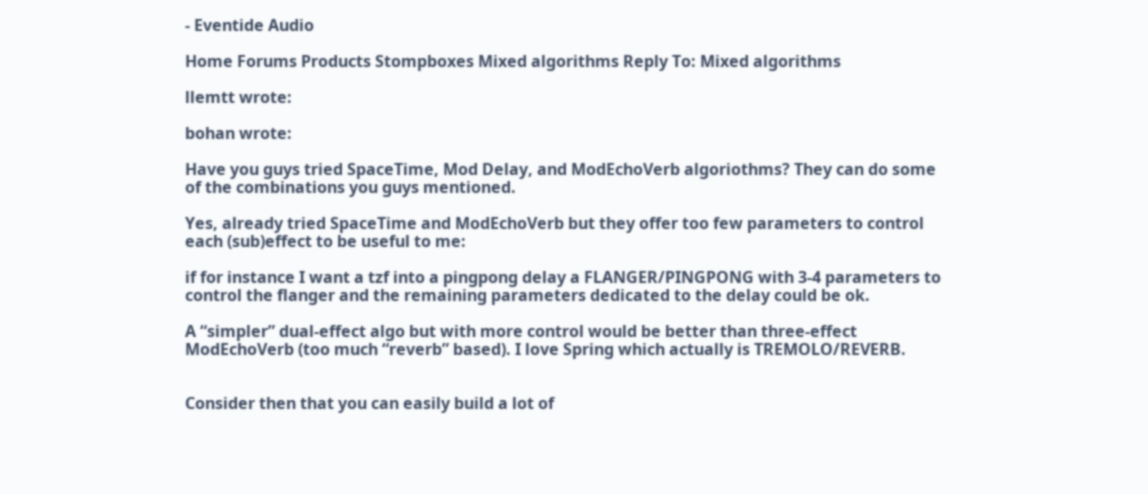- Eventide Audio

Home Forums Products Stompboxes Mixed algorithms Reply To: Mixed algorithms

llemtt wrote:

bohan wrote:

Have you guys tried SpaceTime, Mod Delay, and ModEchoVerb algoriothms? They can do some of the combinations you guys mentioned.

Yes, already tried SpaceTime and ModEchoVerb but they offer too few parameters to control each (sub)effect to be useful to me:

if for instance I want a tzf into a pingpong delay a FLANGER/PINGPONG with 3-4 parameters to control the flanger and the remaining parameters dedicated to the delay could be ok.

A “simpler” dual-effect algo but with more control would be better than three-effect ModEchoVerb (too much “reverb” based). I love Spring which actually is TREMOLO/REVERB.


Consider then that you can easily build a lot of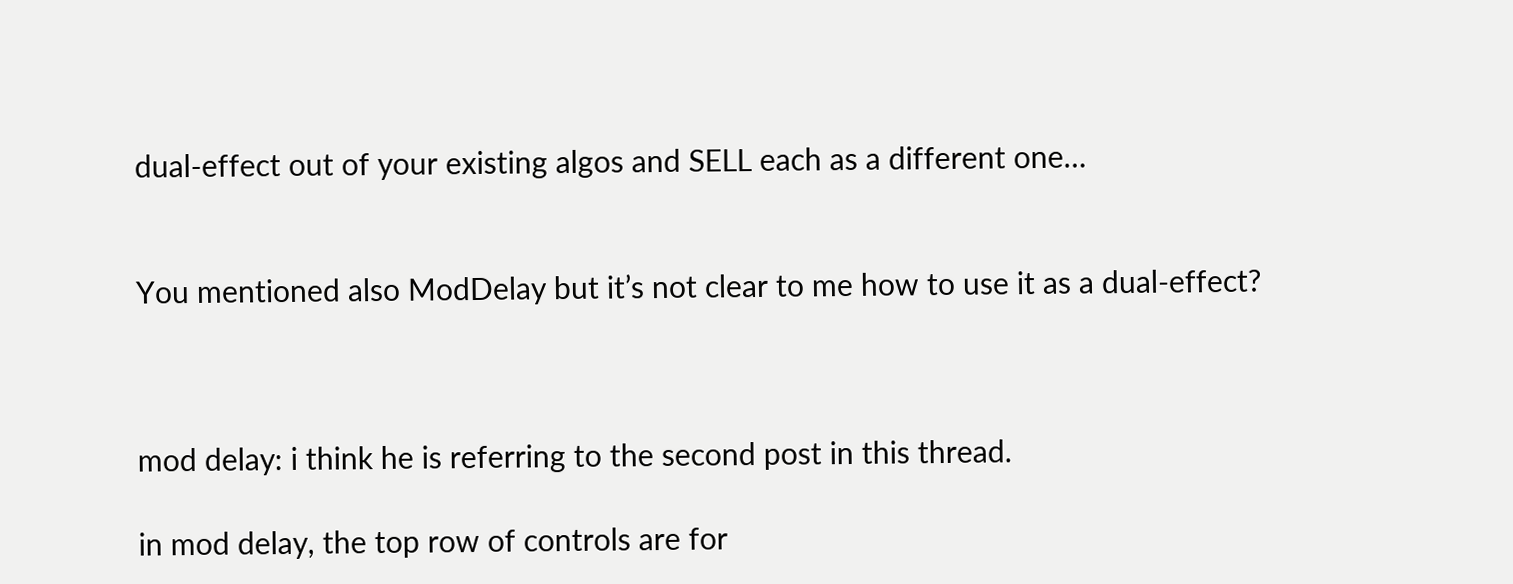dual-effect out of your existing algos and SELL each as a different one…


You mentioned also ModDelay but it’s not clear to me how to use it as a dual-effect?



mod delay: i think he is referring to the second post in this thread.

in mod delay, the top row of controls are for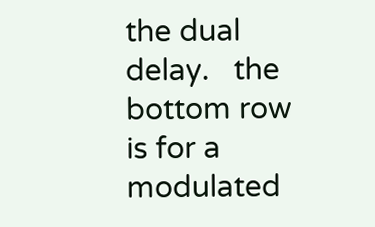the dual delay.   the bottom row is for a modulated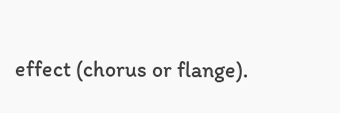effect (chorus or flange).